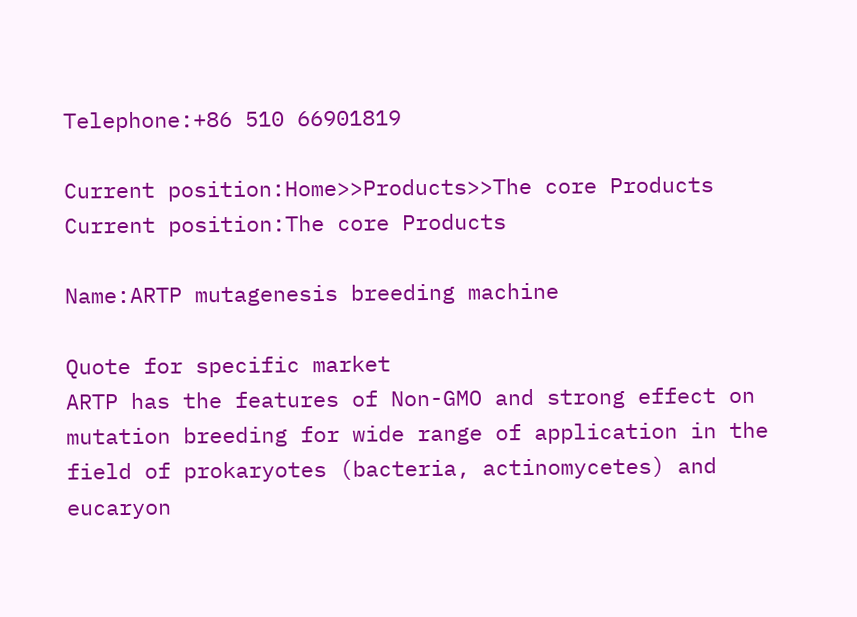Telephone:+86 510 66901819

Current position:Home>>Products>>The core Products
Current position:The core Products

Name:ARTP mutagenesis breeding machine

Quote for specific market
ARTP has the features of Non-GMO and strong effect on mutation breeding for wide range of application in the field of prokaryotes (bacteria, actinomycetes) and eucaryon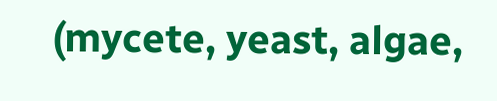(mycete, yeast, algae,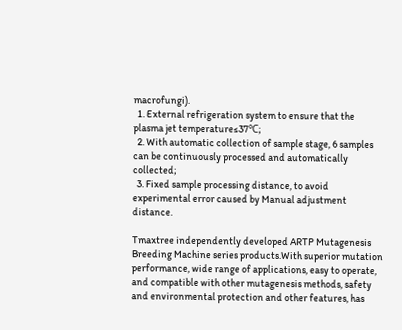macrofungi).
  1. External refrigeration system to ensure that the plasma jet temperature≤37℃;
  2. With automatic collection of sample stage, 6 samples can be continuously processed and automatically collected;
  3. Fixed sample processing distance, to avoid experimental error caused by Manual adjustment distance.

Tmaxtree independently developed ARTP Mutagenesis Breeding Machine series products.With superior mutation performance, wide range of applications, easy to operate, and compatible with other mutagenesis methods, safety and environmental protection and other features, has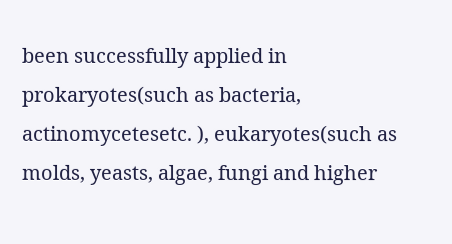been successfully applied in prokaryotes(such as bacteria, actinomycetesetc. ), eukaryotes(such as molds, yeasts, algae, fungi and higher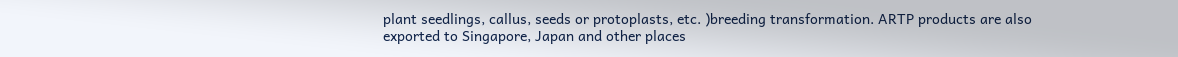plant seedlings, callus, seeds or protoplasts, etc. )breeding transformation. ARTP products are also exported to Singapore, Japan and other places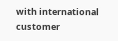with international customer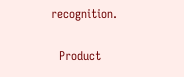recognition.

  Product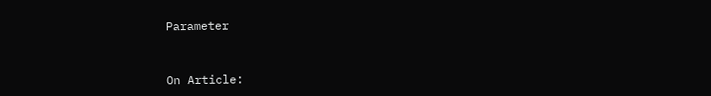Parameter


On Article: